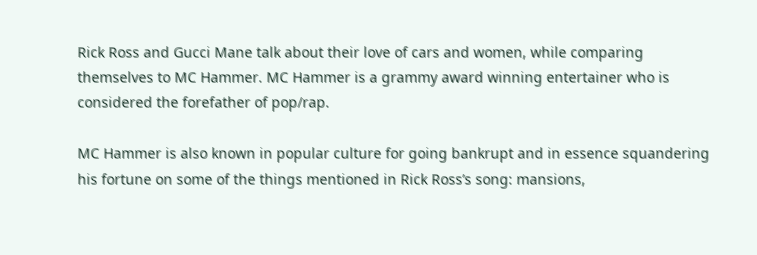Rick Ross and Gucci Mane talk about their love of cars and women, while comparing themselves to MC Hammer. MC Hammer is a grammy award winning entertainer who is considered the forefather of pop/rap.

MC Hammer is also known in popular culture for going bankrupt and in essence squandering his fortune on some of the things mentioned in Rick Ross’s song: mansions,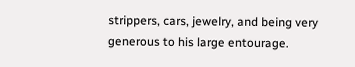strippers, cars, jewelry, and being very generous to his large entourage.